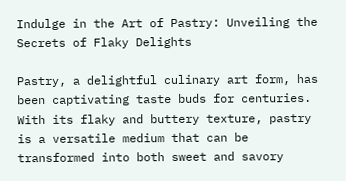Indulge in the Art of Pastry: Unveiling the Secrets of Flaky Delights

Pastry, a delightful culinary art form, has been captivating taste buds for centuries. With its flaky and buttery texture, pastry is a versatile medium that can be transformed into both sweet and savory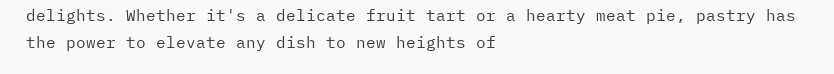delights. Whether it's a delicate fruit tart or a hearty meat pie, pastry has the power to elevate any dish to new heights of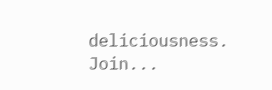deliciousness. Join...